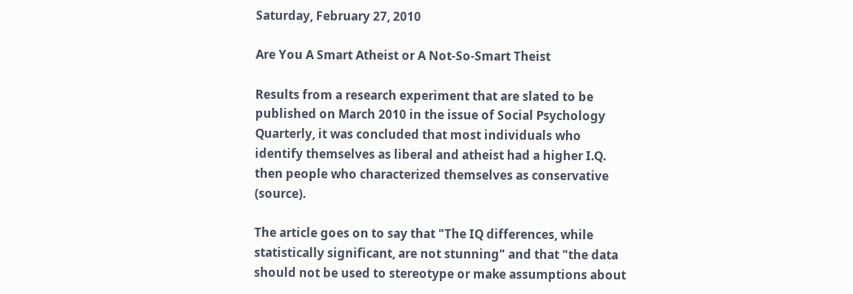Saturday, February 27, 2010

Are You A Smart Atheist or A Not-So-Smart Theist

Results from a research experiment that are slated to be published on March 2010 in the issue of Social Psychology Quarterly, it was concluded that most individuals who identify themselves as liberal and atheist had a higher I.Q. then people who characterized themselves as conservative (source).

The article goes on to say that "The IQ differences, while statistically significant, are not stunning" and that "the data should not be used to stereotype or make assumptions about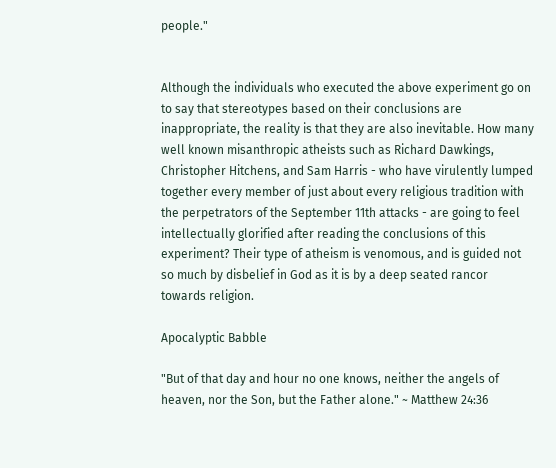people."


Although the individuals who executed the above experiment go on to say that stereotypes based on their conclusions are inappropriate, the reality is that they are also inevitable. How many well known misanthropic atheists such as Richard Dawkings, Christopher Hitchens, and Sam Harris - who have virulently lumped together every member of just about every religious tradition with the perpetrators of the September 11th attacks - are going to feel intellectually glorified after reading the conclusions of this experiment? Their type of atheism is venomous, and is guided not so much by disbelief in God as it is by a deep seated rancor towards religion.

Apocalyptic Babble

"But of that day and hour no one knows, neither the angels of heaven, nor the Son, but the Father alone." ~ Matthew 24:36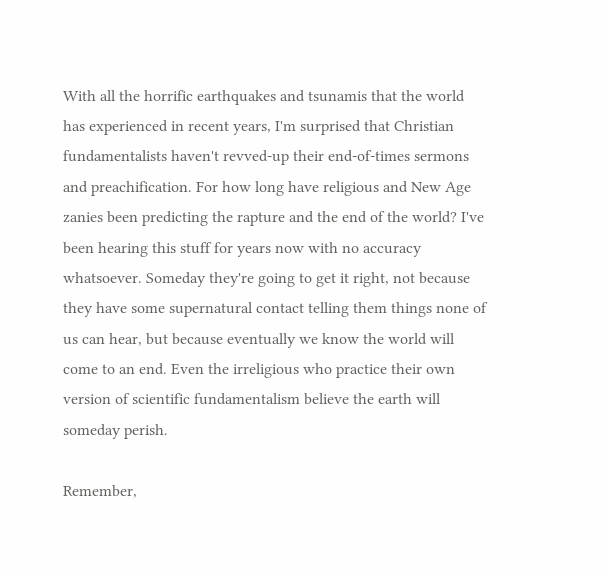With all the horrific earthquakes and tsunamis that the world has experienced in recent years, I'm surprised that Christian fundamentalists haven't revved-up their end-of-times sermons and preachification. For how long have religious and New Age zanies been predicting the rapture and the end of the world? I've been hearing this stuff for years now with no accuracy whatsoever. Someday they're going to get it right, not because they have some supernatural contact telling them things none of us can hear, but because eventually we know the world will come to an end. Even the irreligious who practice their own version of scientific fundamentalism believe the earth will someday perish.

Remember,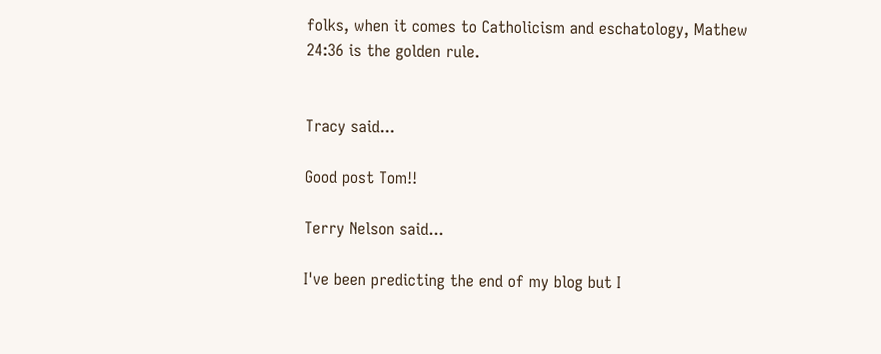folks, when it comes to Catholicism and eschatology, Mathew 24:36 is the golden rule.


Tracy said...

Good post Tom!!

Terry Nelson said...

I've been predicting the end of my blog but I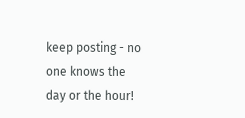keep posting - no one knows the day or the hour!